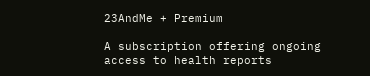23AndMe + Premium

A subscription offering ongoing access to health reports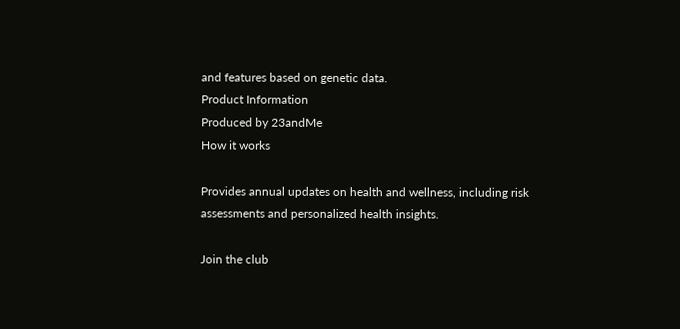and features based on genetic data.
Product Information
Produced by 23andMe
How it works

Provides annual updates on health and wellness, including risk assessments and personalized health insights.

Join the club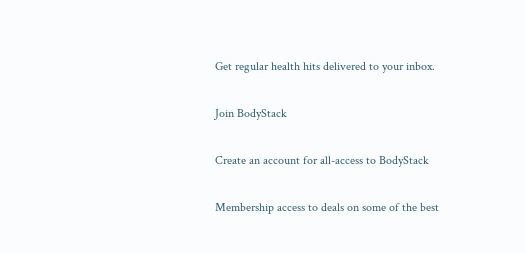Get regular health hits delivered to your inbox.

Join BodyStack

Create an account for all-access to BodyStack

Membership access to deals on some of the best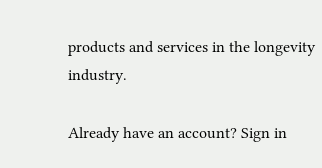products and services in the longevity industry.

Already have an account? Sign in